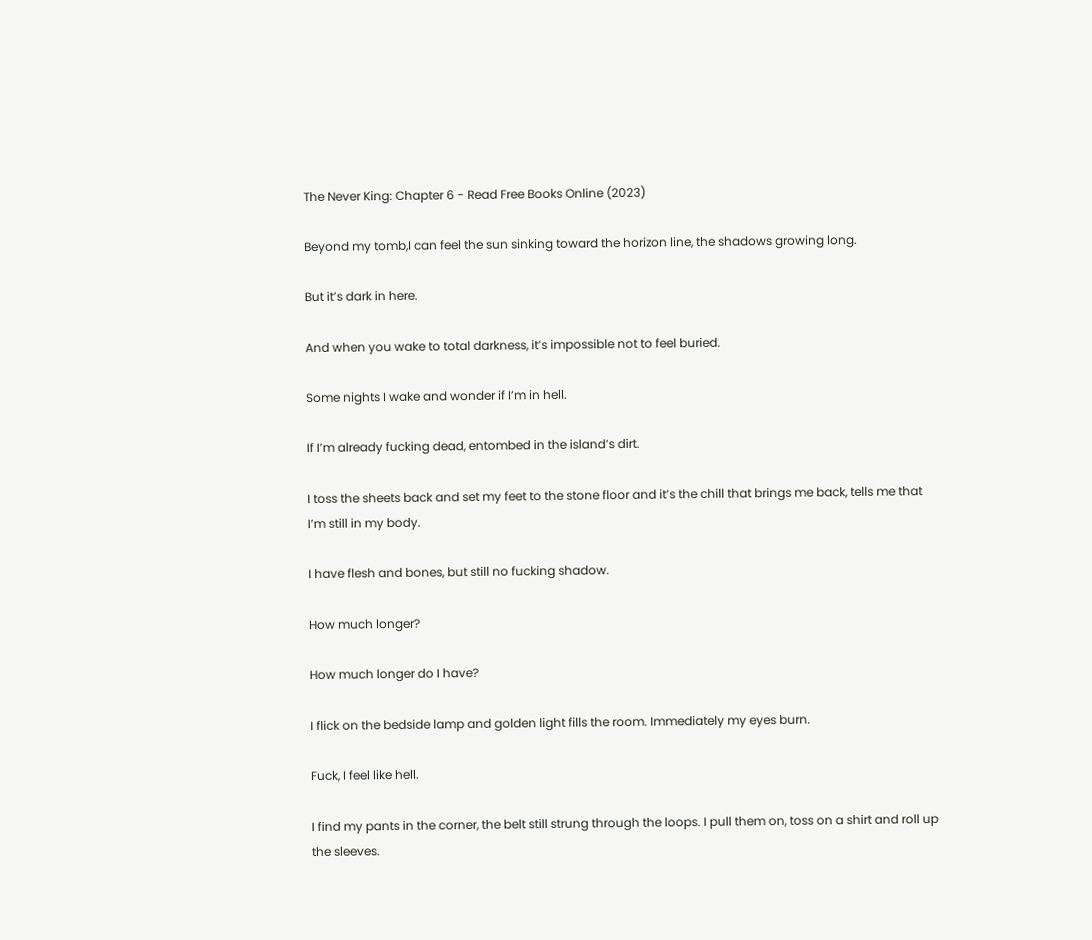The Never King: Chapter 6 - Read Free Books Online (2023)

Beyond my tomb,I can feel the sun sinking toward the horizon line, the shadows growing long.

But it’s dark in here.

And when you wake to total darkness, it’s impossible not to feel buried.

Some nights I wake and wonder if I’m in hell.

If I’m already fucking dead, entombed in the island’s dirt.

I toss the sheets back and set my feet to the stone floor and it’s the chill that brings me back, tells me that I’m still in my body.

I have flesh and bones, but still no fucking shadow.

How much longer?

How much longer do I have?

I flick on the bedside lamp and golden light fills the room. Immediately my eyes burn.

Fuck, I feel like hell.

I find my pants in the corner, the belt still strung through the loops. I pull them on, toss on a shirt and roll up the sleeves.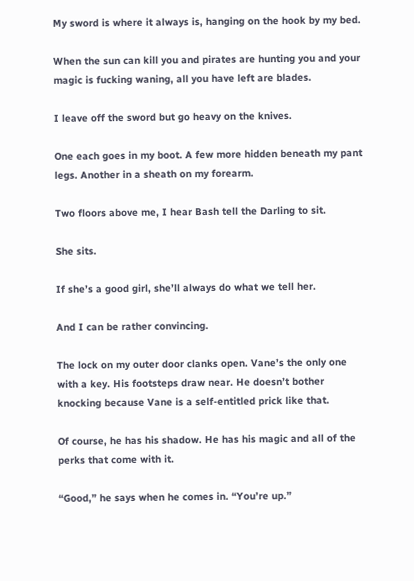My sword is where it always is, hanging on the hook by my bed.

When the sun can kill you and pirates are hunting you and your magic is fucking waning, all you have left are blades.

I leave off the sword but go heavy on the knives.

One each goes in my boot. A few more hidden beneath my pant legs. Another in a sheath on my forearm.

Two floors above me, I hear Bash tell the Darling to sit.

She sits.

If she’s a good girl, she’ll always do what we tell her.

And I can be rather convincing.

The lock on my outer door clanks open. Vane’s the only one with a key. His footsteps draw near. He doesn’t bother knocking because Vane is a self-entitled prick like that.

Of course, he has his shadow. He has his magic and all of the perks that come with it.

“Good,” he says when he comes in. “You’re up.”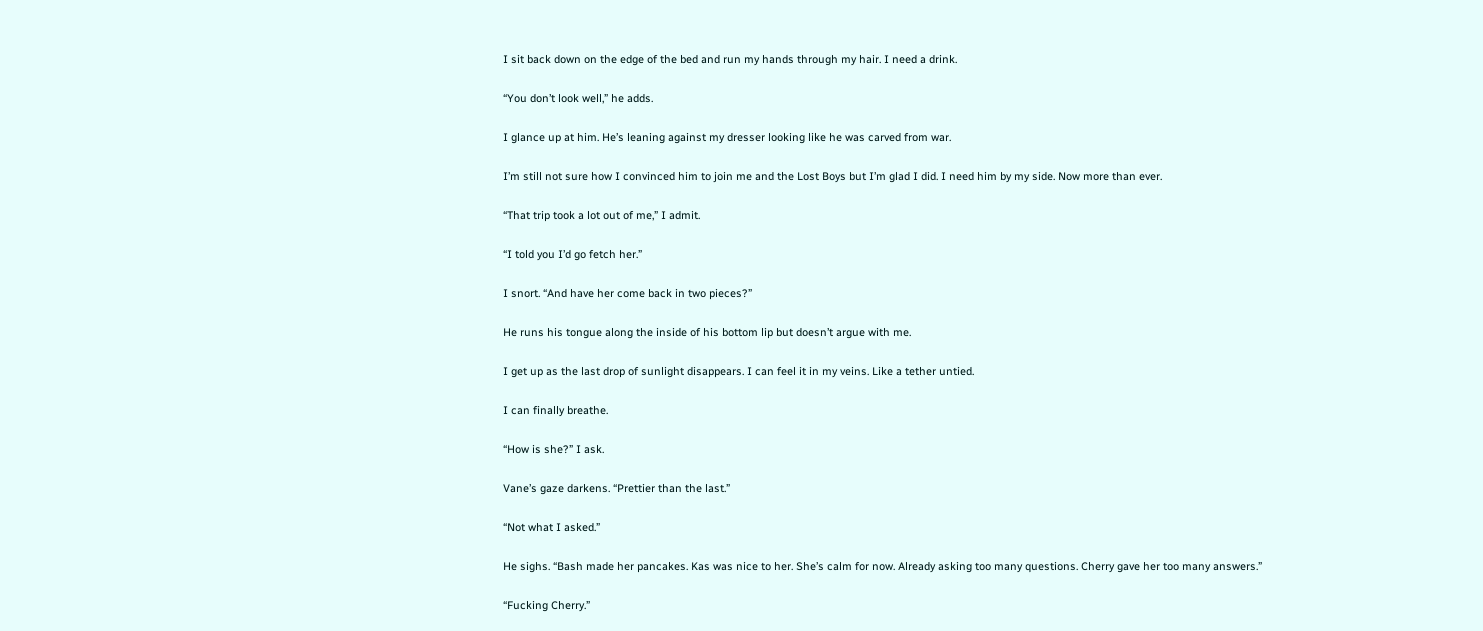I sit back down on the edge of the bed and run my hands through my hair. I need a drink.

“You don’t look well,” he adds.

I glance up at him. He’s leaning against my dresser looking like he was carved from war.

I’m still not sure how I convinced him to join me and the Lost Boys but I’m glad I did. I need him by my side. Now more than ever.

“That trip took a lot out of me,” I admit.

“I told you I’d go fetch her.”

I snort. “And have her come back in two pieces?”

He runs his tongue along the inside of his bottom lip but doesn’t argue with me.

I get up as the last drop of sunlight disappears. I can feel it in my veins. Like a tether untied.

I can finally breathe.

“How is she?” I ask.

Vane’s gaze darkens. “Prettier than the last.”

“Not what I asked.”

He sighs. “Bash made her pancakes. Kas was nice to her. She’s calm for now. Already asking too many questions. Cherry gave her too many answers.”

“Fucking Cherry.”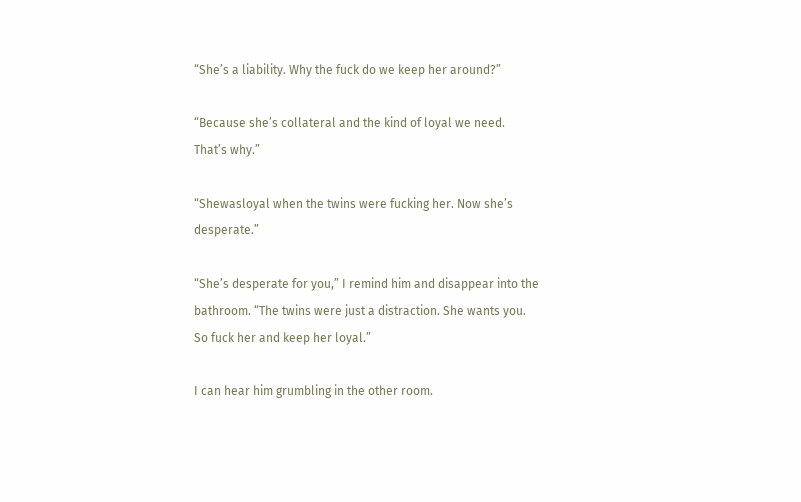“She’s a liability. Why the fuck do we keep her around?”

“Because she’s collateral and the kind of loyal we need. That’s why.”

“Shewasloyal when the twins were fucking her. Now she’s desperate.”

“She’s desperate for you,” I remind him and disappear into the bathroom. “The twins were just a distraction. She wants you. So fuck her and keep her loyal.”

I can hear him grumbling in the other room.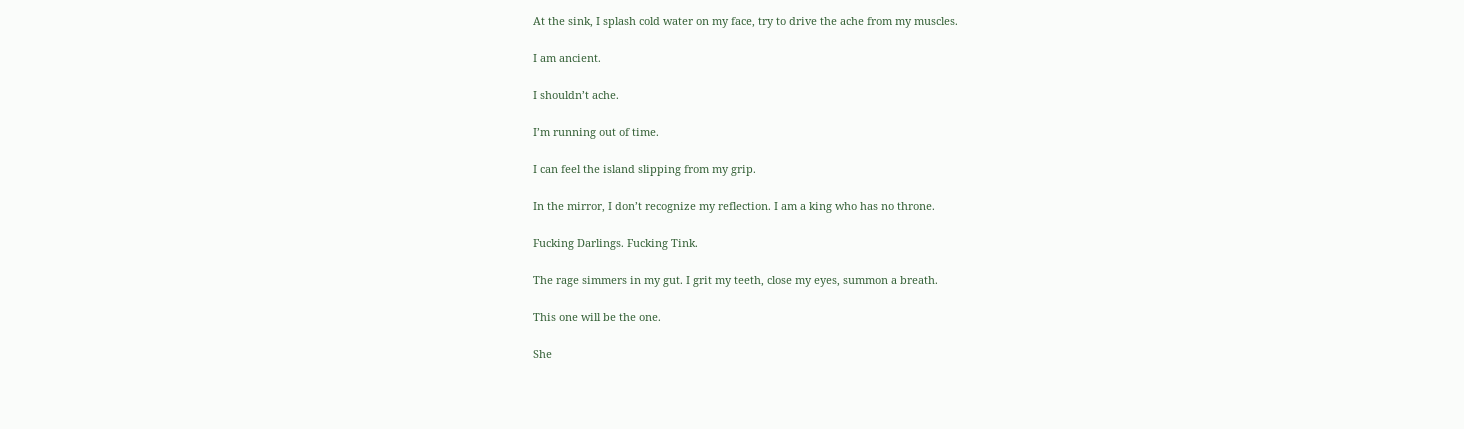At the sink, I splash cold water on my face, try to drive the ache from my muscles.

I am ancient.

I shouldn’t ache.

I’m running out of time.

I can feel the island slipping from my grip.

In the mirror, I don’t recognize my reflection. I am a king who has no throne.

Fucking Darlings. Fucking Tink.

The rage simmers in my gut. I grit my teeth, close my eyes, summon a breath.

This one will be the one.

She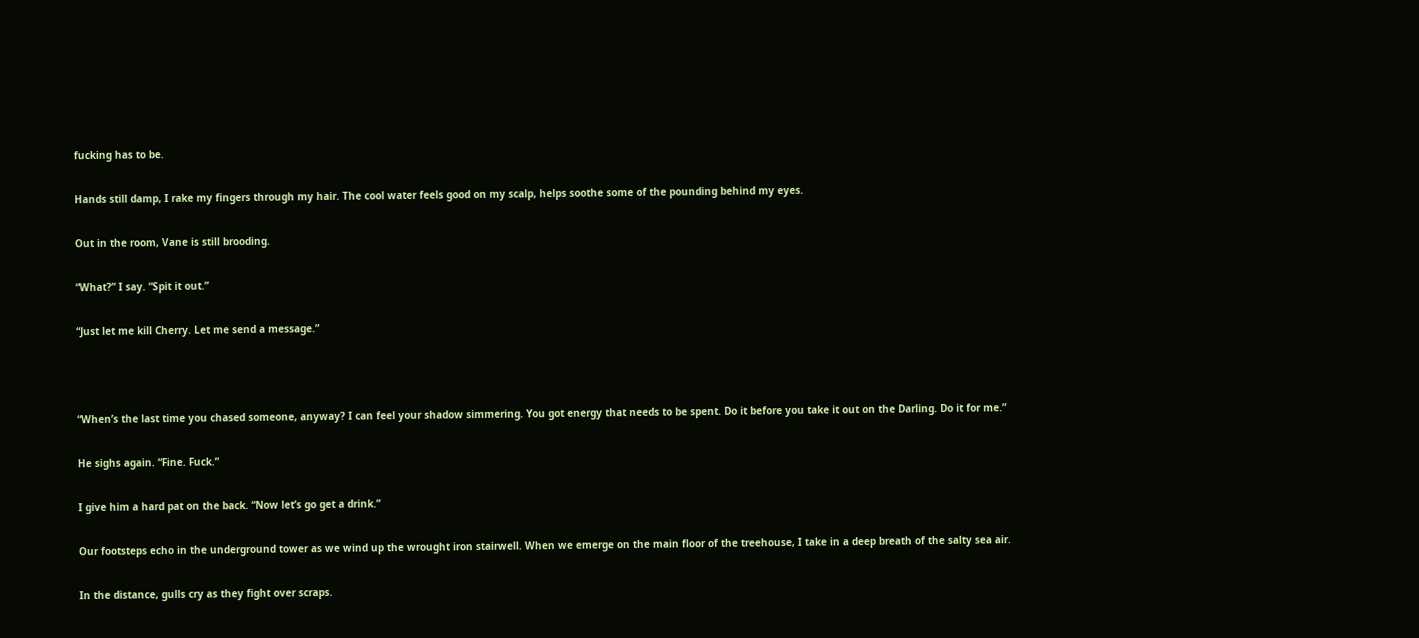fucking has to be.

Hands still damp, I rake my fingers through my hair. The cool water feels good on my scalp, helps soothe some of the pounding behind my eyes.

Out in the room, Vane is still brooding.

“What?” I say. “Spit it out.”

“Just let me kill Cherry. Let me send a message.”



“When’s the last time you chased someone, anyway? I can feel your shadow simmering. You got energy that needs to be spent. Do it before you take it out on the Darling. Do it for me.”

He sighs again. “Fine. Fuck.”

I give him a hard pat on the back. “Now let’s go get a drink.”

Our footsteps echo in the underground tower as we wind up the wrought iron stairwell. When we emerge on the main floor of the treehouse, I take in a deep breath of the salty sea air.

In the distance, gulls cry as they fight over scraps.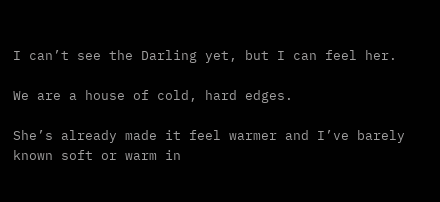I can’t see the Darling yet, but I can feel her.

We are a house of cold, hard edges.

She’s already made it feel warmer and I’ve barely known soft or warm in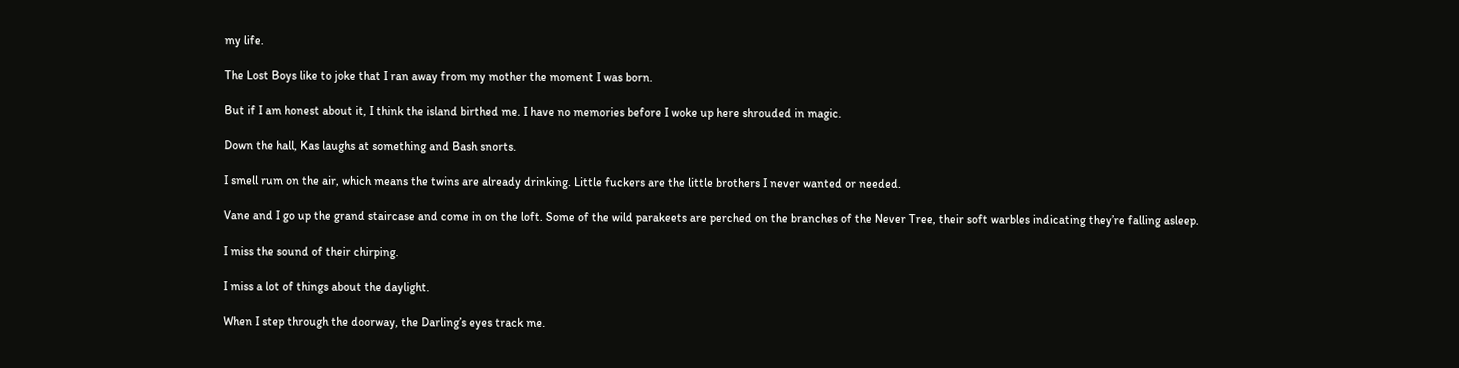my life.

The Lost Boys like to joke that I ran away from my mother the moment I was born.

But if I am honest about it, I think the island birthed me. I have no memories before I woke up here shrouded in magic.

Down the hall, Kas laughs at something and Bash snorts.

I smell rum on the air, which means the twins are already drinking. Little fuckers are the little brothers I never wanted or needed.

Vane and I go up the grand staircase and come in on the loft. Some of the wild parakeets are perched on the branches of the Never Tree, their soft warbles indicating they’re falling asleep.

I miss the sound of their chirping.

I miss a lot of things about the daylight.

When I step through the doorway, the Darling’s eyes track me.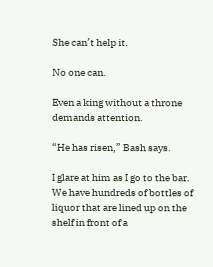She can’t help it.

No one can.

Even a king without a throne demands attention.

“He has risen,” Bash says.

I glare at him as I go to the bar. We have hundreds of bottles of liquor that are lined up on the shelf in front of a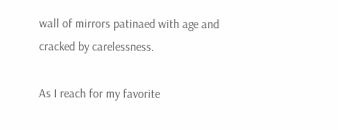wall of mirrors patinaed with age and cracked by carelessness.

As I reach for my favorite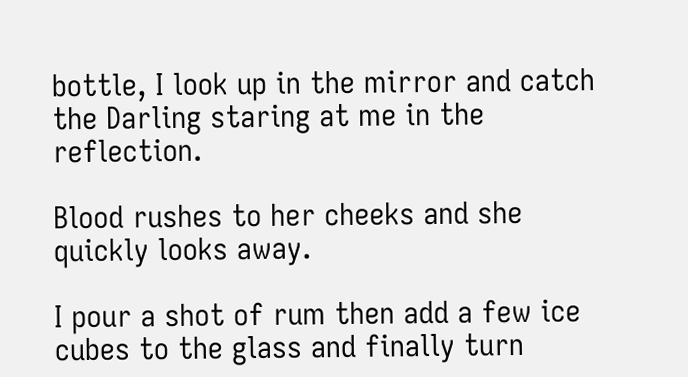bottle, I look up in the mirror and catch the Darling staring at me in the reflection.

Blood rushes to her cheeks and she quickly looks away.

I pour a shot of rum then add a few ice cubes to the glass and finally turn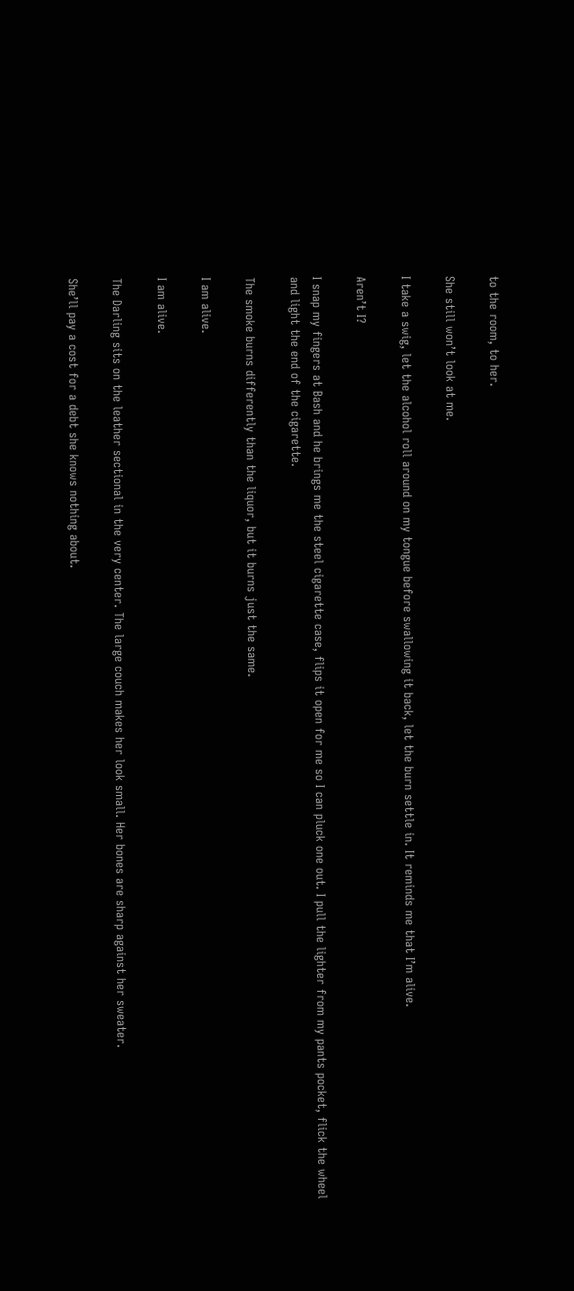to the room, to her.

She still won’t look at me.

I take a swig, let the alcohol roll around on my tongue before swallowing it back, let the burn settle in. It reminds me that I’m alive.

Aren’t I?

I snap my fingers at Bash and he brings me the steel cigarette case, flips it open for me so I can pluck one out. I pull the lighter from my pants pocket, flick the wheel and light the end of the cigarette.

The smoke burns differently than the liquor, but it burns just the same.

I am alive.

I am alive.

The Darling sits on the leather sectional in the very center. The large couch makes her look small. Her bones are sharp against her sweater.

She’ll pay a cost for a debt she knows nothing about.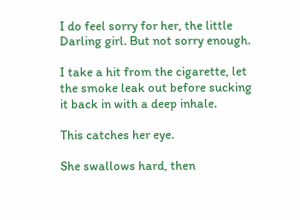I do feel sorry for her, the little Darling girl. But not sorry enough.

I take a hit from the cigarette, let the smoke leak out before sucking it back in with a deep inhale.

This catches her eye.

She swallows hard, then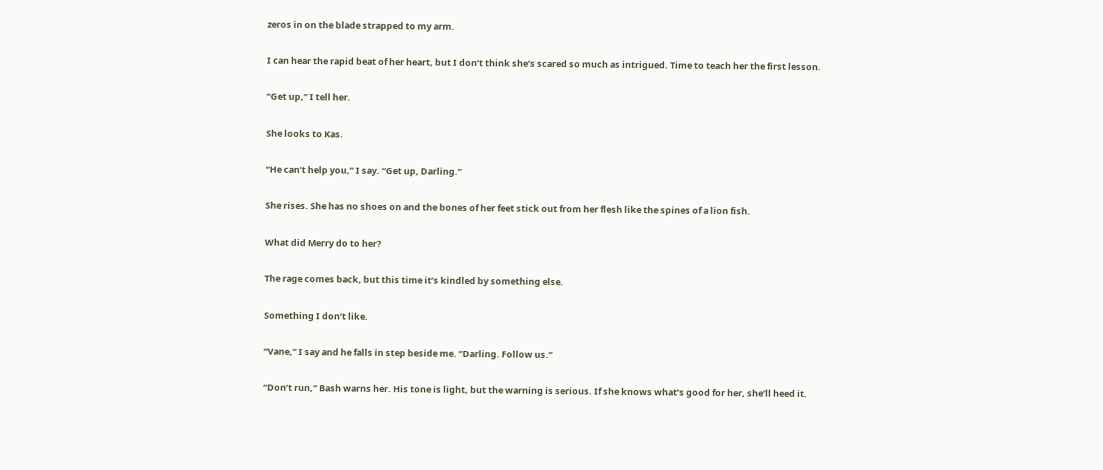zeros in on the blade strapped to my arm.

I can hear the rapid beat of her heart, but I don’t think she’s scared so much as intrigued. Time to teach her the first lesson.

“Get up,” I tell her.

She looks to Kas.

“He can’t help you,” I say. “Get up, Darling.”

She rises. She has no shoes on and the bones of her feet stick out from her flesh like the spines of a lion fish.

What did Merry do to her?

The rage comes back, but this time it’s kindled by something else.

Something I don’t like.

“Vane,” I say and he falls in step beside me. “Darling. Follow us.”

“Don’t run,” Bash warns her. His tone is light, but the warning is serious. If she knows what’s good for her, she’ll heed it.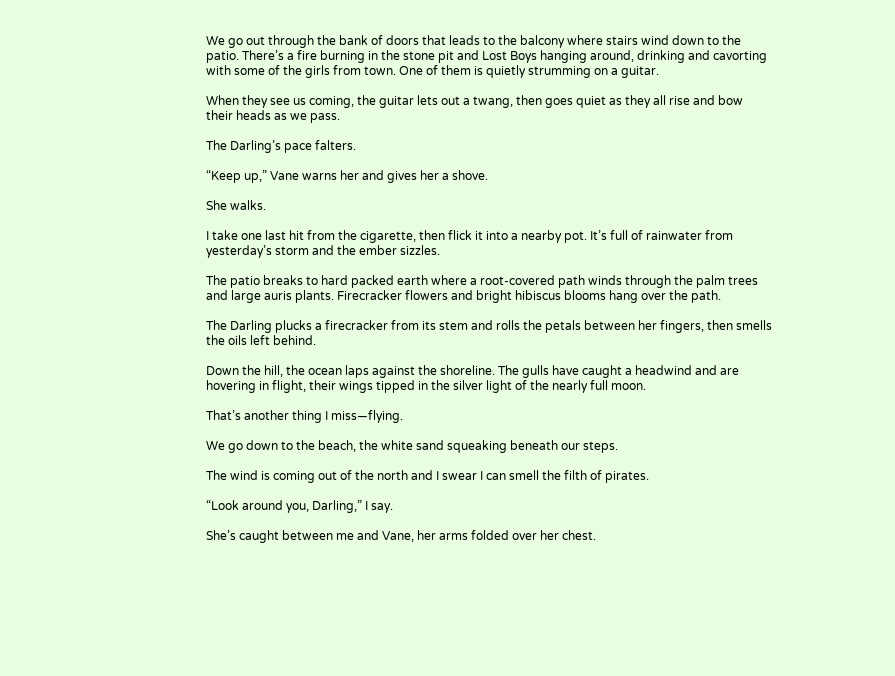We go out through the bank of doors that leads to the balcony where stairs wind down to the patio. There’s a fire burning in the stone pit and Lost Boys hanging around, drinking and cavorting with some of the girls from town. One of them is quietly strumming on a guitar.

When they see us coming, the guitar lets out a twang, then goes quiet as they all rise and bow their heads as we pass.

The Darling’s pace falters.

“Keep up,” Vane warns her and gives her a shove.

She walks.

I take one last hit from the cigarette, then flick it into a nearby pot. It’s full of rainwater from yesterday’s storm and the ember sizzles.

The patio breaks to hard packed earth where a root-covered path winds through the palm trees and large auris plants. Firecracker flowers and bright hibiscus blooms hang over the path.

The Darling plucks a firecracker from its stem and rolls the petals between her fingers, then smells the oils left behind.

Down the hill, the ocean laps against the shoreline. The gulls have caught a headwind and are hovering in flight, their wings tipped in the silver light of the nearly full moon.

That’s another thing I miss—flying.

We go down to the beach, the white sand squeaking beneath our steps.

The wind is coming out of the north and I swear I can smell the filth of pirates.

“Look around you, Darling,” I say.

She’s caught between me and Vane, her arms folded over her chest.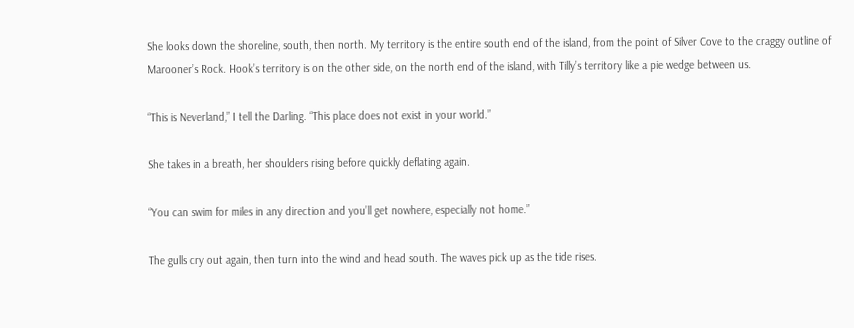She looks down the shoreline, south, then north. My territory is the entire south end of the island, from the point of Silver Cove to the craggy outline of Marooner’s Rock. Hook’s territory is on the other side, on the north end of the island, with Tilly’s territory like a pie wedge between us.

“This is Neverland,” I tell the Darling. “This place does not exist in your world.”

She takes in a breath, her shoulders rising before quickly deflating again.

“You can swim for miles in any direction and you’ll get nowhere, especially not home.”

The gulls cry out again, then turn into the wind and head south. The waves pick up as the tide rises.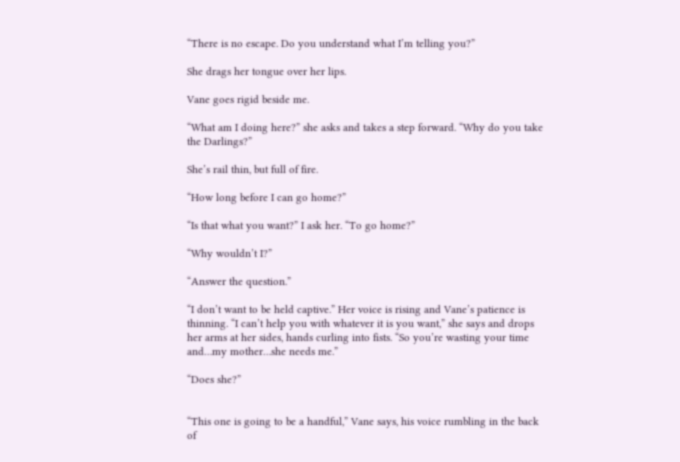“There is no escape. Do you understand what I’m telling you?”

She drags her tongue over her lips.

Vane goes rigid beside me.

“What am I doing here?” she asks and takes a step forward. “Why do you take the Darlings?”

She’s rail thin, but full of fire.

“How long before I can go home?”

“Is that what you want?” I ask her. “To go home?”

“Why wouldn’t I?”

“Answer the question.”

“I don’t want to be held captive.” Her voice is rising and Vane’s patience is thinning. “I can’t help you with whatever it is you want,” she says and drops her arms at her sides, hands curling into fists. “So you’re wasting your time and…my mother…she needs me.”

“Does she?”


“This one is going to be a handful,” Vane says, his voice rumbling in the back of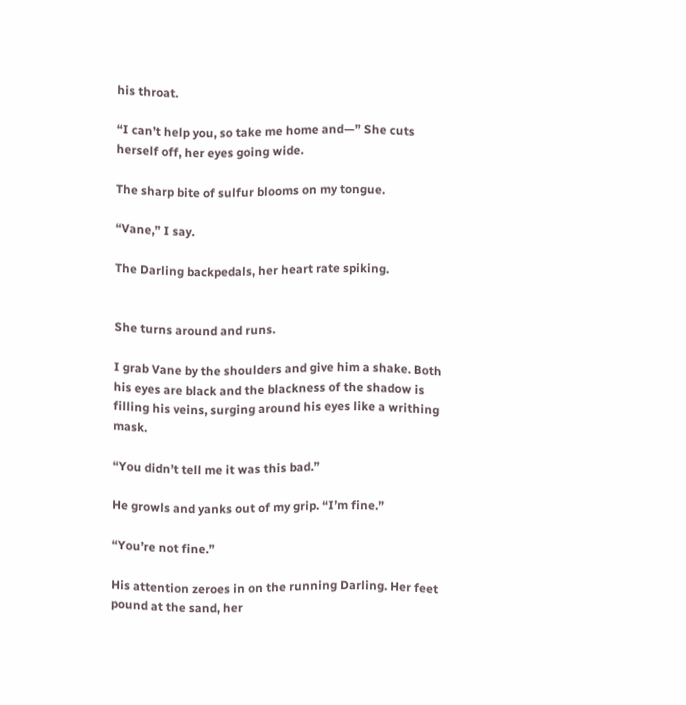his throat.

“I can’t help you, so take me home and—” She cuts herself off, her eyes going wide.

The sharp bite of sulfur blooms on my tongue.

“Vane,” I say.

The Darling backpedals, her heart rate spiking.


She turns around and runs.

I grab Vane by the shoulders and give him a shake. Both his eyes are black and the blackness of the shadow is filling his veins, surging around his eyes like a writhing mask.

“You didn’t tell me it was this bad.”

He growls and yanks out of my grip. “I’m fine.”

“You’re not fine.”

His attention zeroes in on the running Darling. Her feet pound at the sand, her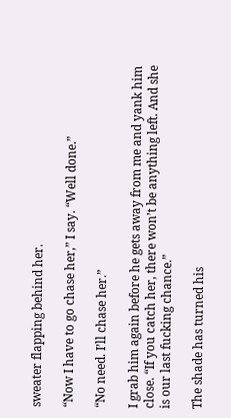sweater flapping behind her.

“Now I have to go chase her,” I say. “Well done.”

“No need. I’ll chase her.”

I grab him again before he gets away from me and yank him close. “If you catch her, there won’t be anything left. And she is our last fucking chance.”

The shade has turned his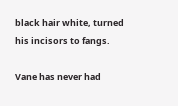black hair white, turned his incisors to fangs.

Vane has never had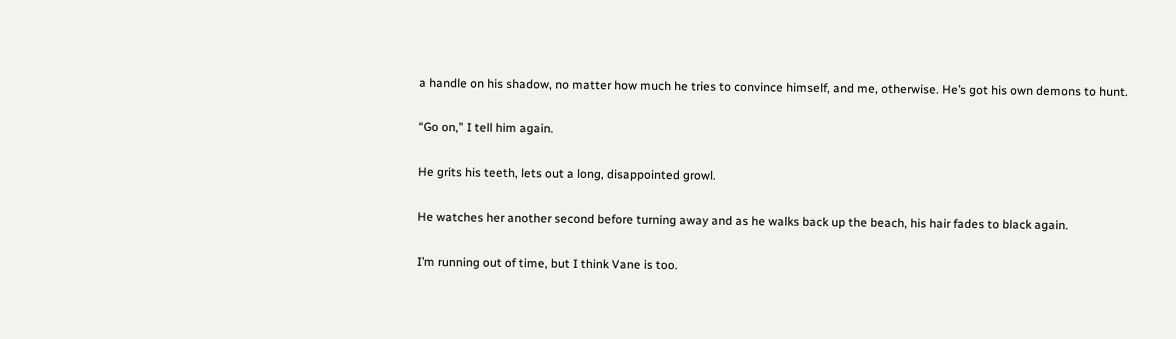a handle on his shadow, no matter how much he tries to convince himself, and me, otherwise. He’s got his own demons to hunt.

“Go on,” I tell him again.

He grits his teeth, lets out a long, disappointed growl.

He watches her another second before turning away and as he walks back up the beach, his hair fades to black again.

I’m running out of time, but I think Vane is too.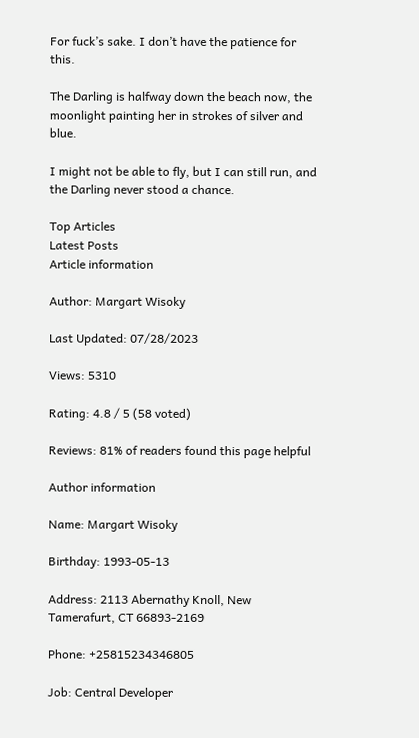For fuck’s sake. I don’t have the patience for this.

The Darling is halfway down the beach now, the moonlight painting her in strokes of silver and blue.

I might not be able to fly, but I can still run, and the Darling never stood a chance.

Top Articles
Latest Posts
Article information

Author: Margart Wisoky

Last Updated: 07/28/2023

Views: 5310

Rating: 4.8 / 5 (58 voted)

Reviews: 81% of readers found this page helpful

Author information

Name: Margart Wisoky

Birthday: 1993-05-13

Address: 2113 Abernathy Knoll, New Tamerafurt, CT 66893-2169

Phone: +25815234346805

Job: Central Developer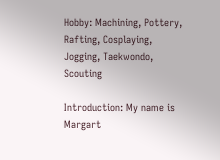Hobby: Machining, Pottery, Rafting, Cosplaying, Jogging, Taekwondo, Scouting

Introduction: My name is Margart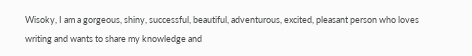Wisoky, I am a gorgeous, shiny, successful, beautiful, adventurous, excited, pleasant person who loves writing and wants to share my knowledge and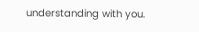understanding with you.